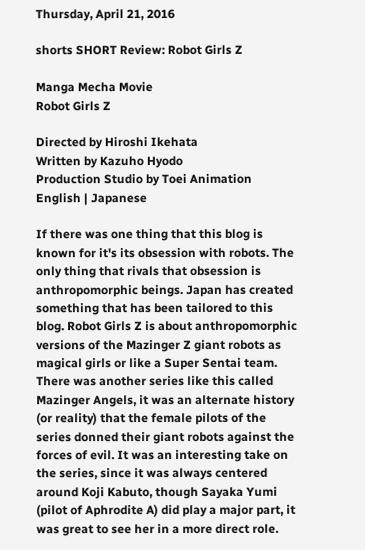Thursday, April 21, 2016

shorts SHORT Review: Robot Girls Z

Manga Mecha Movie
Robot Girls Z

Directed by Hiroshi Ikehata
Written by Kazuho Hyodo
Production Studio by Toei Animation
English | Japanese

If there was one thing that this blog is known for it's its obsession with robots. The only thing that rivals that obsession is anthropomorphic beings. Japan has created something that has been tailored to this blog. Robot Girls Z is about anthropomorphic versions of the Mazinger Z giant robots as magical girls or like a Super Sentai team. There was another series like this called Mazinger Angels, it was an alternate history (or reality) that the female pilots of the series donned their giant robots against the forces of evil. It was an interesting take on the series, since it was always centered around Koji Kabuto, though Sayaka Yumi (pilot of Aphrodite A) did play a major part, it was great to see her in a more direct role.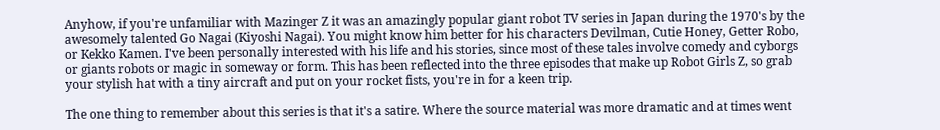Anyhow, if you're unfamiliar with Mazinger Z it was an amazingly popular giant robot TV series in Japan during the 1970's by the awesomely talented Go Nagai (Kiyoshi Nagai). You might know him better for his characters Devilman, Cutie Honey, Getter Robo, or Kekko Kamen. I've been personally interested with his life and his stories, since most of these tales involve comedy and cyborgs or giants robots or magic in someway or form. This has been reflected into the three episodes that make up Robot Girls Z, so grab your stylish hat with a tiny aircraft and put on your rocket fists, you're in for a keen trip.

The one thing to remember about this series is that it's a satire. Where the source material was more dramatic and at times went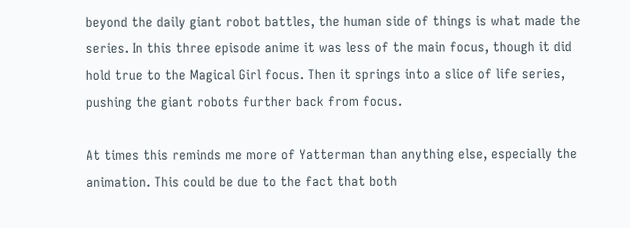beyond the daily giant robot battles, the human side of things is what made the series. In this three episode anime it was less of the main focus, though it did hold true to the Magical Girl focus. Then it springs into a slice of life series, pushing the giant robots further back from focus.

At times this reminds me more of Yatterman than anything else, especially the animation. This could be due to the fact that both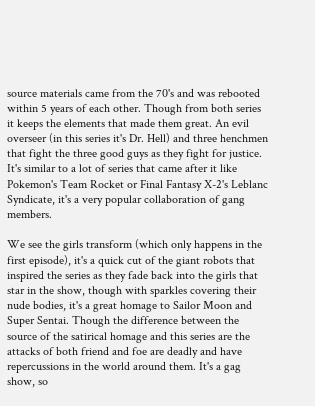source materials came from the 70's and was rebooted within 5 years of each other. Though from both series it keeps the elements that made them great. An evil overseer (in this series it's Dr. Hell) and three henchmen that fight the three good guys as they fight for justice. It's similar to a lot of series that came after it like Pokemon's Team Rocket or Final Fantasy X-2's Leblanc Syndicate, it's a very popular collaboration of gang members.

We see the girls transform (which only happens in the first episode), it's a quick cut of the giant robots that inspired the series as they fade back into the girls that star in the show, though with sparkles covering their nude bodies, it's a great homage to Sailor Moon and Super Sentai. Though the difference between the source of the satirical homage and this series are the attacks of both friend and foe are deadly and have repercussions in the world around them. It's a gag show, so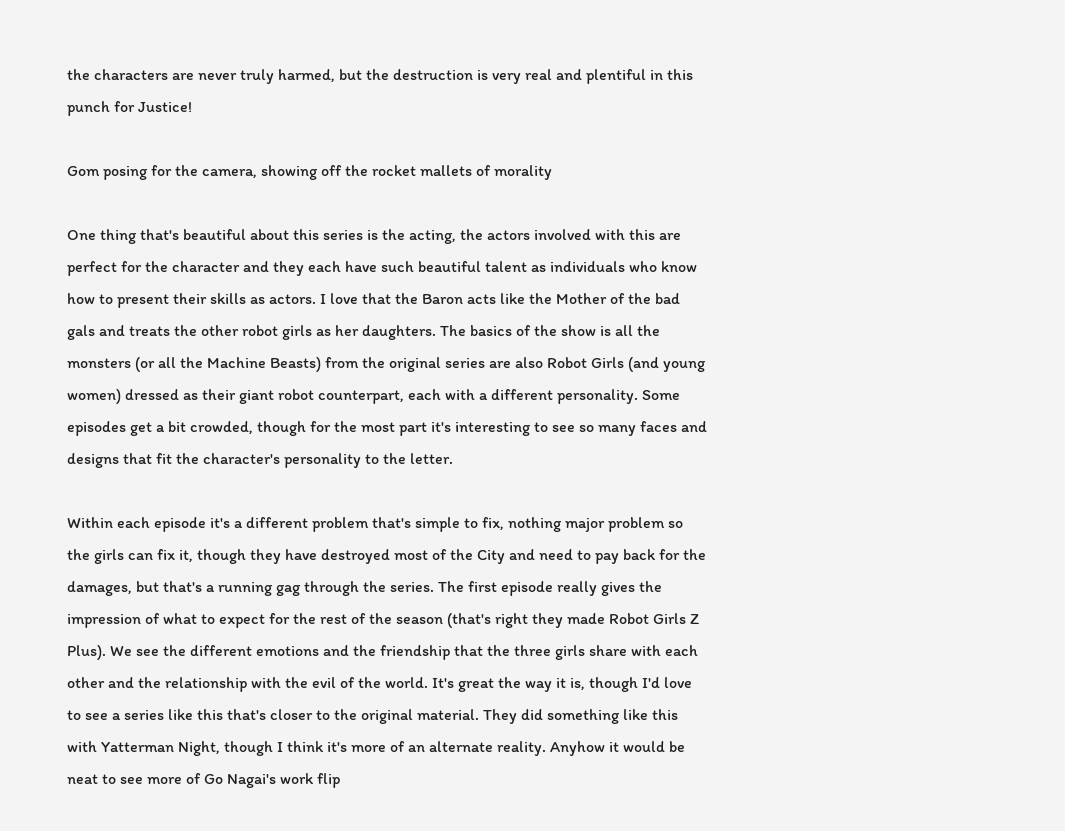the characters are never truly harmed, but the destruction is very real and plentiful in this punch for Justice!

Gom posing for the camera, showing off the rocket mallets of morality

One thing that's beautiful about this series is the acting, the actors involved with this are perfect for the character and they each have such beautiful talent as individuals who know how to present their skills as actors. I love that the Baron acts like the Mother of the bad gals and treats the other robot girls as her daughters. The basics of the show is all the monsters (or all the Machine Beasts) from the original series are also Robot Girls (and young women) dressed as their giant robot counterpart, each with a different personality. Some episodes get a bit crowded, though for the most part it's interesting to see so many faces and designs that fit the character's personality to the letter.

Within each episode it's a different problem that's simple to fix, nothing major problem so the girls can fix it, though they have destroyed most of the City and need to pay back for the damages, but that's a running gag through the series. The first episode really gives the impression of what to expect for the rest of the season (that's right they made Robot Girls Z Plus). We see the different emotions and the friendship that the three girls share with each other and the relationship with the evil of the world. It's great the way it is, though I'd love to see a series like this that's closer to the original material. They did something like this with Yatterman Night, though I think it's more of an alternate reality. Anyhow it would be neat to see more of Go Nagai's work flip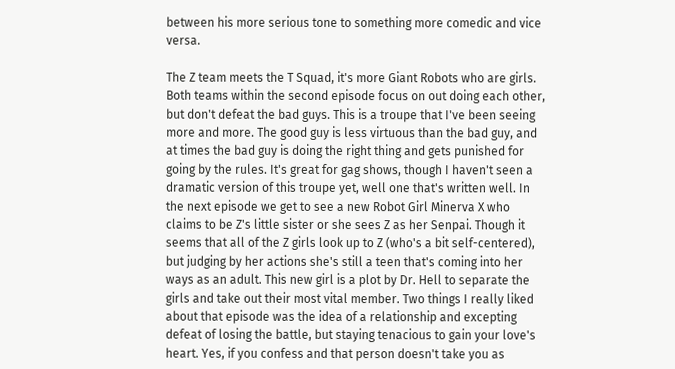between his more serious tone to something more comedic and vice versa.

The Z team meets the T Squad, it's more Giant Robots who are girls. Both teams within the second episode focus on out doing each other, but don't defeat the bad guys. This is a troupe that I've been seeing more and more. The good guy is less virtuous than the bad guy, and at times the bad guy is doing the right thing and gets punished for going by the rules. It's great for gag shows, though I haven't seen a dramatic version of this troupe yet, well one that's written well. In the next episode we get to see a new Robot Girl Minerva X who claims to be Z's little sister or she sees Z as her Senpai. Though it seems that all of the Z girls look up to Z (who's a bit self-centered), but judging by her actions she's still a teen that's coming into her ways as an adult. This new girl is a plot by Dr. Hell to separate the girls and take out their most vital member. Two things I really liked about that episode was the idea of a relationship and excepting defeat of losing the battle, but staying tenacious to gain your love's heart. Yes, if you confess and that person doesn't take you as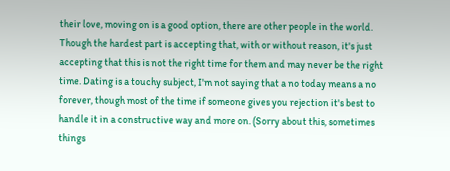their love, moving on is a good option, there are other people in the world. Though the hardest part is accepting that, with or without reason, it's just accepting that this is not the right time for them and may never be the right time. Dating is a touchy subject, I'm not saying that a no today means a no forever, though most of the time if someone gives you rejection it's best to handle it in a constructive way and more on. (Sorry about this, sometimes things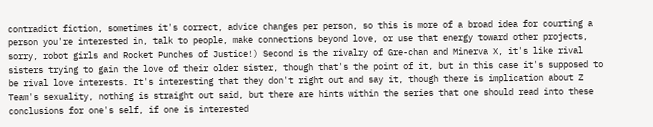contradict fiction, sometimes it's correct, advice changes per person, so this is more of a broad idea for courting a person you're interested in, talk to people, make connections beyond love, or use that energy toward other projects, sorry, robot girls and Rocket Punches of Justice!) Second is the rivalry of Gre-chan and Minerva X, it's like rival sisters trying to gain the love of their older sister, though that's the point of it, but in this case it's supposed to be rival love interests. It's interesting that they don't right out and say it, though there is implication about Z Team's sexuality, nothing is straight out said, but there are hints within the series that one should read into these conclusions for one's self, if one is interested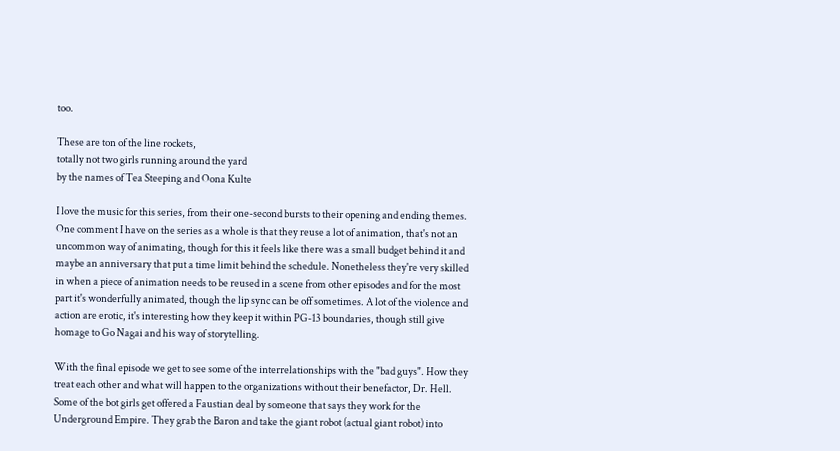too.

These are ton of the line rockets,
totally not two girls running around the yard
by the names of Tea Steeping and Oona Kulte

I love the music for this series, from their one-second bursts to their opening and ending themes. One comment I have on the series as a whole is that they reuse a lot of animation, that's not an uncommon way of animating, though for this it feels like there was a small budget behind it and maybe an anniversary that put a time limit behind the schedule. Nonetheless they're very skilled in when a piece of animation needs to be reused in a scene from other episodes and for the most part it's wonderfully animated, though the lip sync can be off sometimes. A lot of the violence and action are erotic, it's interesting how they keep it within PG-13 boundaries, though still give homage to Go Nagai and his way of storytelling.

With the final episode we get to see some of the interrelationships with the "bad guys". How they treat each other and what will happen to the organizations without their benefactor, Dr. Hell. Some of the bot girls get offered a Faustian deal by someone that says they work for the Underground Empire. They grab the Baron and take the giant robot (actual giant robot) into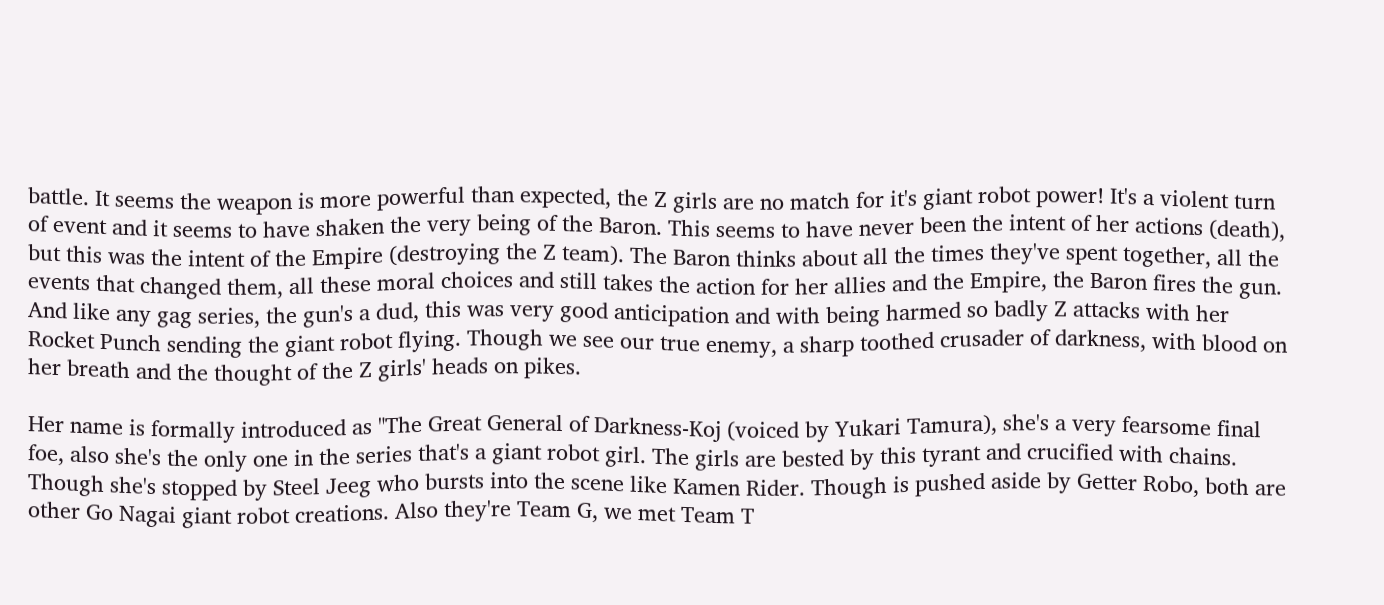battle. It seems the weapon is more powerful than expected, the Z girls are no match for it's giant robot power! It's a violent turn of event and it seems to have shaken the very being of the Baron. This seems to have never been the intent of her actions (death), but this was the intent of the Empire (destroying the Z team). The Baron thinks about all the times they've spent together, all the events that changed them, all these moral choices and still takes the action for her allies and the Empire, the Baron fires the gun. And like any gag series, the gun's a dud, this was very good anticipation and with being harmed so badly Z attacks with her Rocket Punch sending the giant robot flying. Though we see our true enemy, a sharp toothed crusader of darkness, with blood on her breath and the thought of the Z girls' heads on pikes.

Her name is formally introduced as "The Great General of Darkness-Koj (voiced by Yukari Tamura), she's a very fearsome final foe, also she's the only one in the series that's a giant robot girl. The girls are bested by this tyrant and crucified with chains. Though she's stopped by Steel Jeeg who bursts into the scene like Kamen Rider. Though is pushed aside by Getter Robo, both are other Go Nagai giant robot creations. Also they're Team G, we met Team T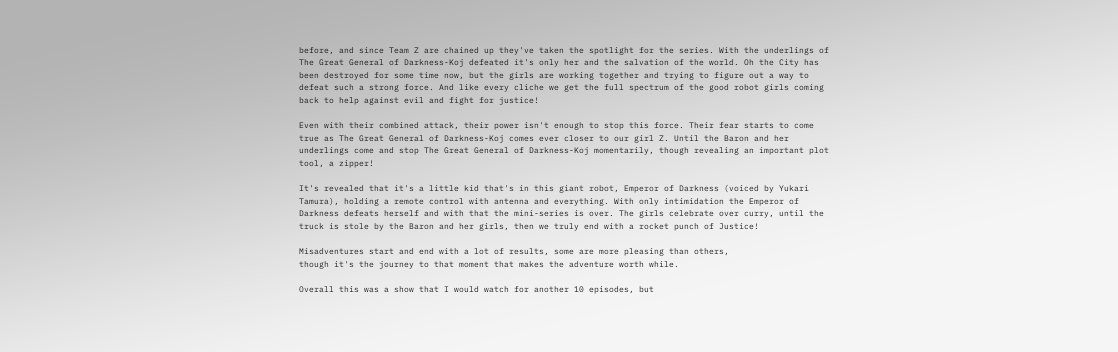before, and since Team Z are chained up they've taken the spotlight for the series. With the underlings of The Great General of Darkness-Koj defeated it's only her and the salvation of the world. Oh the City has been destroyed for some time now, but the girls are working together and trying to figure out a way to defeat such a strong force. And like every cliche we get the full spectrum of the good robot girls coming back to help against evil and fight for justice!

Even with their combined attack, their power isn't enough to stop this force. Their fear starts to come true as The Great General of Darkness-Koj comes ever closer to our girl Z. Until the Baron and her underlings come and stop The Great General of Darkness-Koj momentarily, though revealing an important plot tool, a zipper!

It's revealed that it's a little kid that's in this giant robot, Emperor of Darkness (voiced by Yukari Tamura), holding a remote control with antenna and everything. With only intimidation the Emperor of Darkness defeats herself and with that the mini-series is over. The girls celebrate over curry, until the truck is stole by the Baron and her girls, then we truly end with a rocket punch of Justice!

Misadventures start and end with a lot of results, some are more pleasing than others,
though it's the journey to that moment that makes the adventure worth while.

Overall this was a show that I would watch for another 10 episodes, but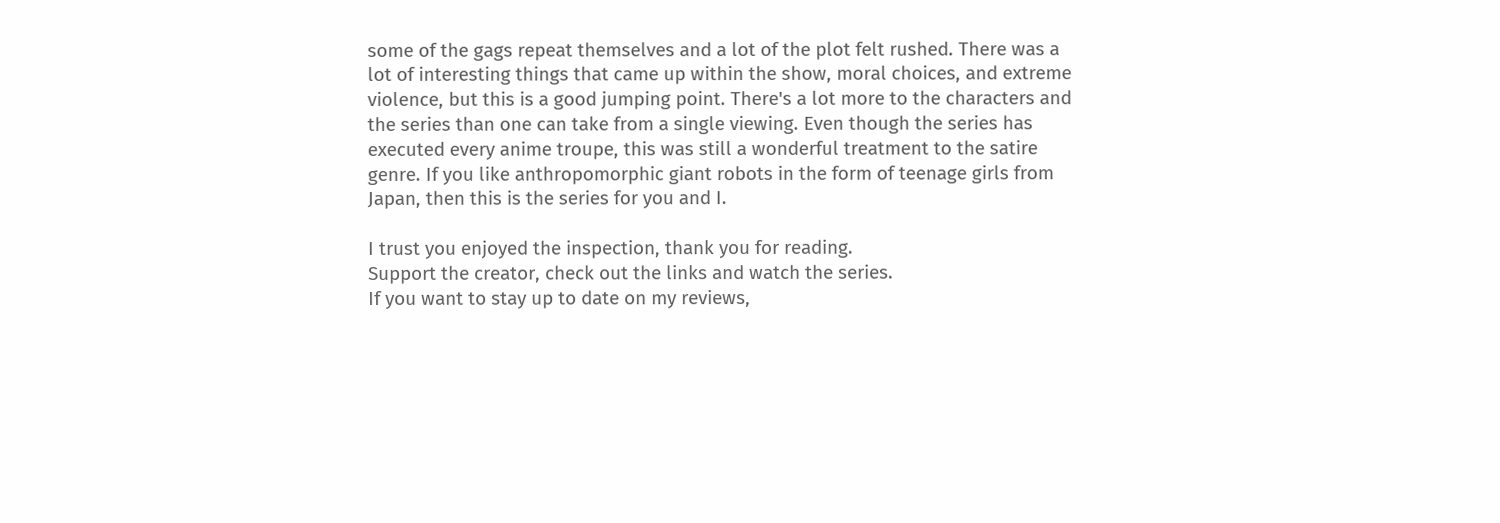some of the gags repeat themselves and a lot of the plot felt rushed. There was a lot of interesting things that came up within the show, moral choices, and extreme violence, but this is a good jumping point. There's a lot more to the characters and the series than one can take from a single viewing. Even though the series has executed every anime troupe, this was still a wonderful treatment to the satire genre. If you like anthropomorphic giant robots in the form of teenage girls from Japan, then this is the series for you and I.

I trust you enjoyed the inspection, thank you for reading.
Support the creator, check out the links and watch the series.
If you want to stay up to date on my reviews,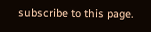subscribe to this page.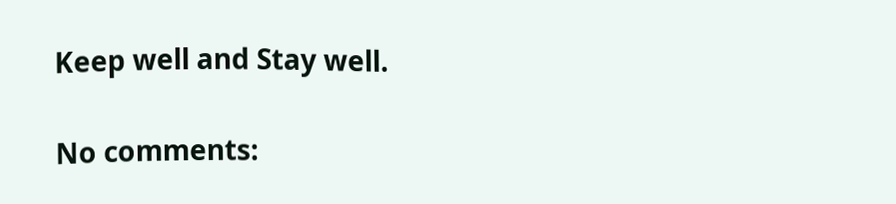Keep well and Stay well.

No comments: